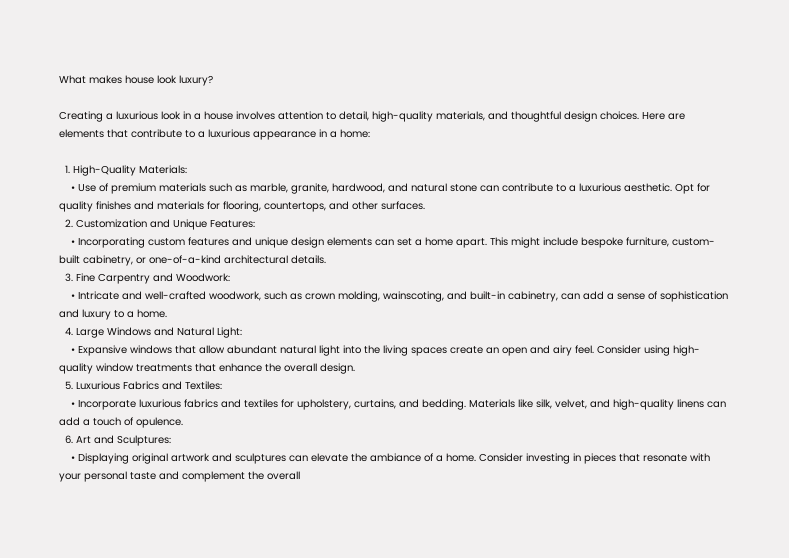What makes house look luxury?

Creating a luxurious look in a house involves attention to detail, high-quality materials, and thoughtful design choices. Here are elements that contribute to a luxurious appearance in a home:

  1. High-Quality Materials:
    • Use of premium materials such as marble, granite, hardwood, and natural stone can contribute to a luxurious aesthetic. Opt for quality finishes and materials for flooring, countertops, and other surfaces.
  2. Customization and Unique Features:
    • Incorporating custom features and unique design elements can set a home apart. This might include bespoke furniture, custom-built cabinetry, or one-of-a-kind architectural details.
  3. Fine Carpentry and Woodwork:
    • Intricate and well-crafted woodwork, such as crown molding, wainscoting, and built-in cabinetry, can add a sense of sophistication and luxury to a home.
  4. Large Windows and Natural Light:
    • Expansive windows that allow abundant natural light into the living spaces create an open and airy feel. Consider using high-quality window treatments that enhance the overall design.
  5. Luxurious Fabrics and Textiles:
    • Incorporate luxurious fabrics and textiles for upholstery, curtains, and bedding. Materials like silk, velvet, and high-quality linens can add a touch of opulence.
  6. Art and Sculptures:
    • Displaying original artwork and sculptures can elevate the ambiance of a home. Consider investing in pieces that resonate with your personal taste and complement the overall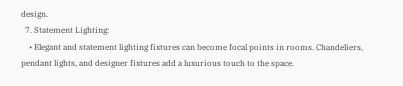design.
  7. Statement Lighting:
    • Elegant and statement lighting fixtures can become focal points in rooms. Chandeliers, pendant lights, and designer fixtures add a luxurious touch to the space.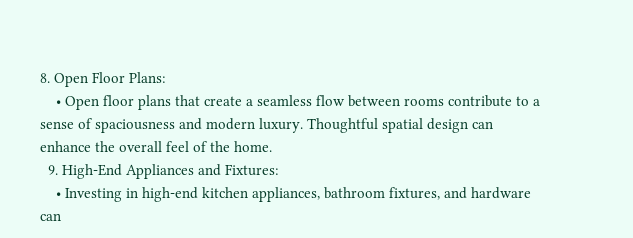8. Open Floor Plans:
    • Open floor plans that create a seamless flow between rooms contribute to a sense of spaciousness and modern luxury. Thoughtful spatial design can enhance the overall feel of the home.
  9. High-End Appliances and Fixtures:
    • Investing in high-end kitchen appliances, bathroom fixtures, and hardware can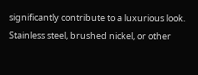significantly contribute to a luxurious look. Stainless steel, brushed nickel, or other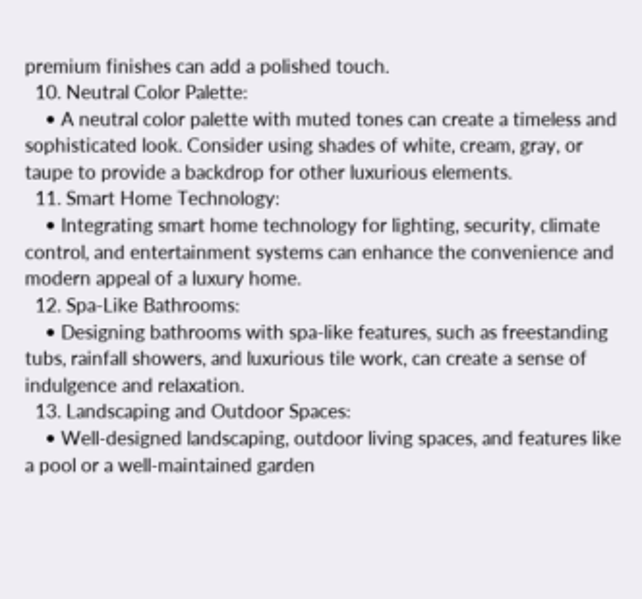premium finishes can add a polished touch.
  10. Neutral Color Palette:
    • A neutral color palette with muted tones can create a timeless and sophisticated look. Consider using shades of white, cream, gray, or taupe to provide a backdrop for other luxurious elements.
  11. Smart Home Technology:
    • Integrating smart home technology for lighting, security, climate control, and entertainment systems can enhance the convenience and modern appeal of a luxury home.
  12. Spa-Like Bathrooms:
    • Designing bathrooms with spa-like features, such as freestanding tubs, rainfall showers, and luxurious tile work, can create a sense of indulgence and relaxation.
  13. Landscaping and Outdoor Spaces:
    • Well-designed landscaping, outdoor living spaces, and features like a pool or a well-maintained garden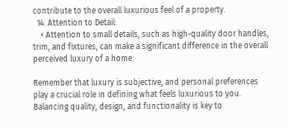contribute to the overall luxurious feel of a property.
  14. Attention to Detail:
    • Attention to small details, such as high-quality door handles, trim, and fixtures, can make a significant difference in the overall perceived luxury of a home.

Remember that luxury is subjective, and personal preferences play a crucial role in defining what feels luxurious to you. Balancing quality, design, and functionality is key to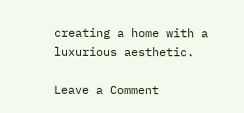creating a home with a luxurious aesthetic.

Leave a Comment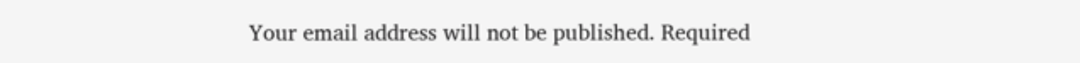Your email address will not be published. Required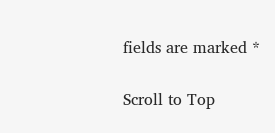fields are marked *

Scroll to Top